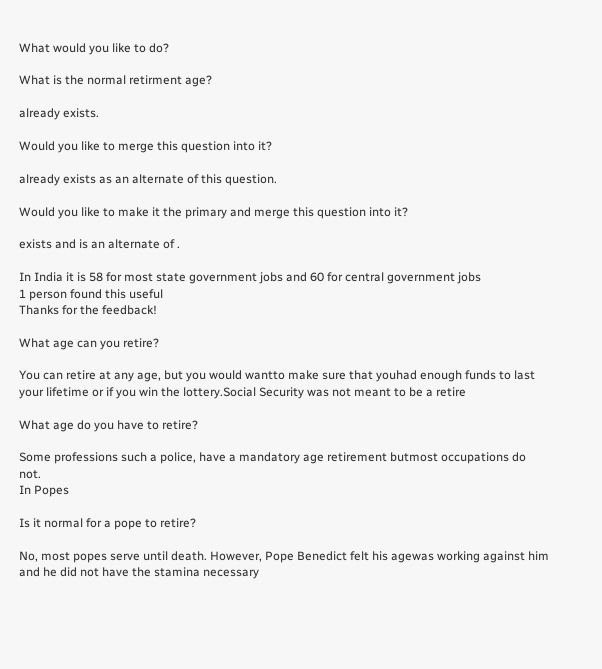What would you like to do?

What is the normal retirment age?

already exists.

Would you like to merge this question into it?

already exists as an alternate of this question.

Would you like to make it the primary and merge this question into it?

exists and is an alternate of .

In India it is 58 for most state government jobs and 60 for central government jobs
1 person found this useful
Thanks for the feedback!

What age can you retire?

You can retire at any age, but you would wantto make sure that youhad enough funds to last your lifetime or if you win the lottery.Social Security was not meant to be a retire

What age do you have to retire?

Some professions such a police, have a mandatory age retirement butmost occupations do not.
In Popes

Is it normal for a pope to retire?

No, most popes serve until death. However, Pope Benedict felt his agewas working against him and he did not have the stamina necessary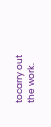tocarry out the work.